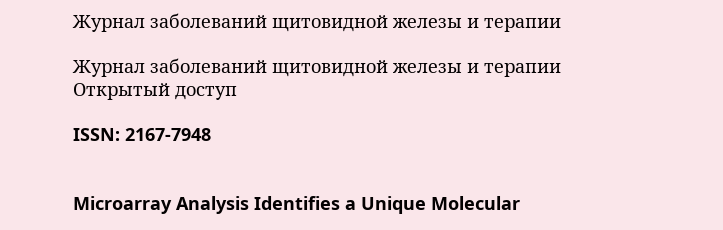Журнал заболеваний щитовидной железы и терапии

Журнал заболеваний щитовидной железы и терапии
Открытый доступ

ISSN: 2167-7948


Microarray Analysis Identifies a Unique Molecular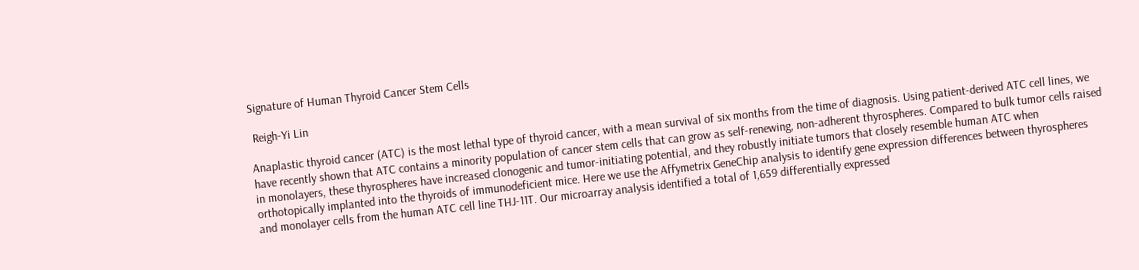Signature of Human Thyroid Cancer Stem Cells

 Reigh-Yi Lin

Anaplastic thyroid cancer (ATC) is the most lethal type of thyroid cancer, with a mean survival of six months from the time of diagnosis. Using patient-derived ATC cell lines, we have recently shown that ATC contains a minority population of cancer stem cells that can grow as self-renewing, non-adherent thyrospheres. Compared to bulk tumor cells raised in monolayers, these thyrospheres have increased clonogenic and tumor-initiating potential, and they robustly initiate tumors that closely resemble human ATC when orthotopically implanted into the thyroids of immunodeficient mice. Here we use the Affymetrix GeneChip analysis to identify gene expression differences between thyrospheres and monolayer cells from the human ATC cell line THJ-11T. Our microarray analysis identified a total of 1,659 differentially expressed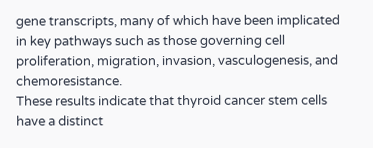gene transcripts, many of which have been implicated in key pathways such as those governing cell proliferation, migration, invasion, vasculogenesis, and chemoresistance.
These results indicate that thyroid cancer stem cells have a distinct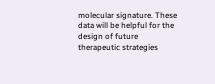molecular signature. These data will be helpful for the design of future therapeutic strategies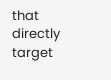that directly target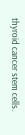thyroid cancer stem cells.